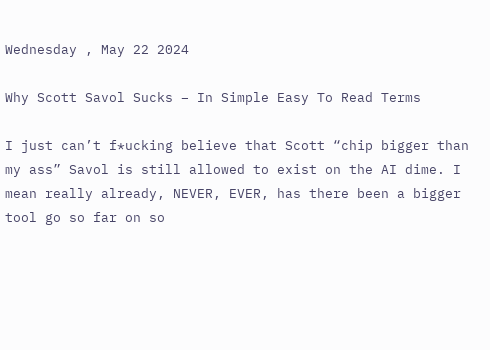Wednesday , May 22 2024

Why Scott Savol Sucks – In Simple Easy To Read Terms

I just can’t f*ucking believe that Scott “chip bigger than my ass” Savol is still allowed to exist on the AI dime. I mean really already, NEVER, EVER, has there been a bigger tool go so far on so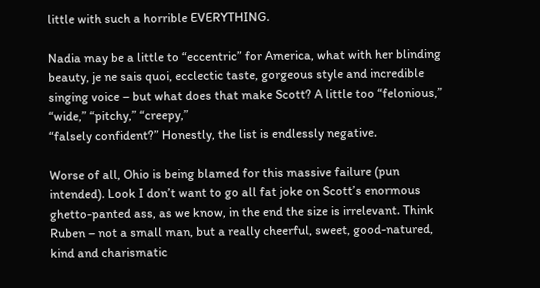little with such a horrible EVERYTHING.

Nadia may be a little to “eccentric” for America, what with her blinding beauty, je ne sais quoi, ecclectic taste, gorgeous style and incredible singing voice – but what does that make Scott? A little too “felonious,” “wide,” “pitchy,” “creepy,”
“falsely confident?” Honestly, the list is endlessly negative.

Worse of all, Ohio is being blamed for this massive failure (pun intended). Look I don’t want to go all fat joke on Scott’s enormous ghetto-panted ass, as we know, in the end the size is irrelevant. Think Ruben – not a small man, but a really cheerful, sweet, good-natured, kind and charismatic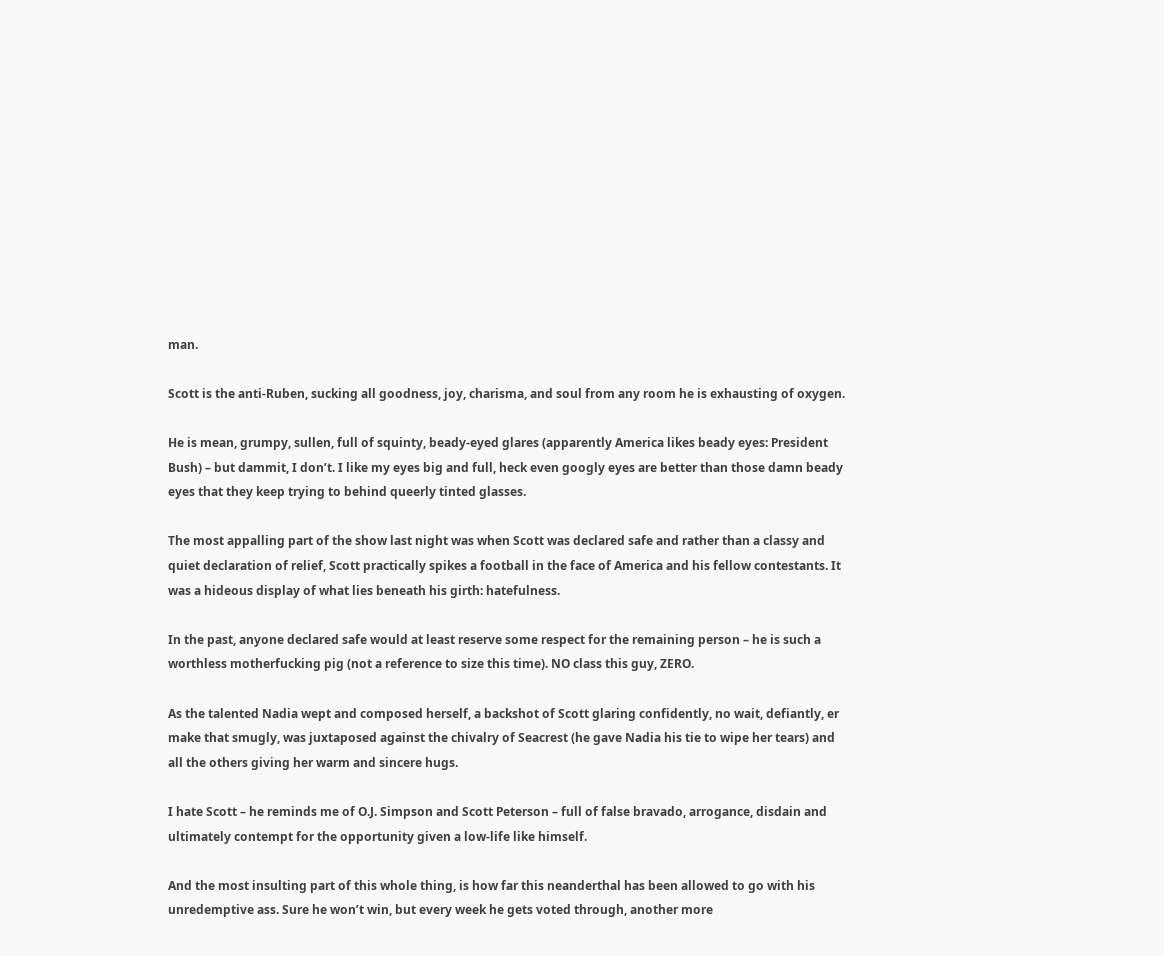man.

Scott is the anti-Ruben, sucking all goodness, joy, charisma, and soul from any room he is exhausting of oxygen.

He is mean, grumpy, sullen, full of squinty, beady-eyed glares (apparently America likes beady eyes: President Bush) – but dammit, I don’t. I like my eyes big and full, heck even googly eyes are better than those damn beady eyes that they keep trying to behind queerly tinted glasses.

The most appalling part of the show last night was when Scott was declared safe and rather than a classy and quiet declaration of relief, Scott practically spikes a football in the face of America and his fellow contestants. It was a hideous display of what lies beneath his girth: hatefulness.

In the past, anyone declared safe would at least reserve some respect for the remaining person – he is such a worthless motherfucking pig (not a reference to size this time). NO class this guy, ZERO.

As the talented Nadia wept and composed herself, a backshot of Scott glaring confidently, no wait, defiantly, er make that smugly, was juxtaposed against the chivalry of Seacrest (he gave Nadia his tie to wipe her tears) and all the others giving her warm and sincere hugs.

I hate Scott – he reminds me of O.J. Simpson and Scott Peterson – full of false bravado, arrogance, disdain and ultimately contempt for the opportunity given a low-life like himself.

And the most insulting part of this whole thing, is how far this neanderthal has been allowed to go with his unredemptive ass. Sure he won’t win, but every week he gets voted through, another more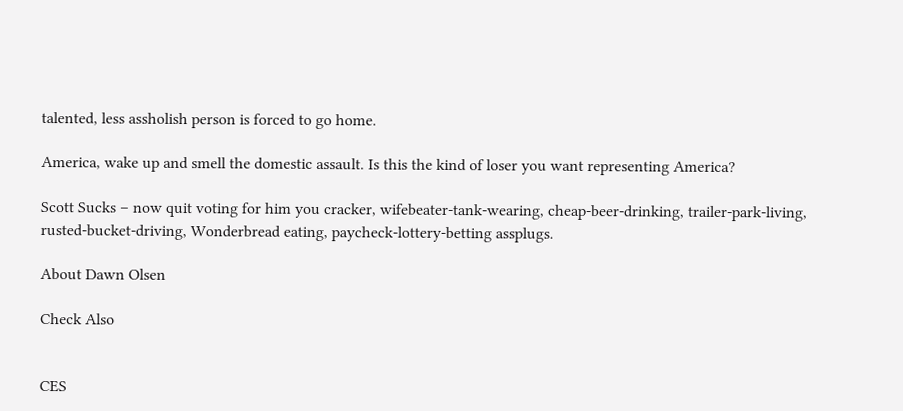talented, less assholish person is forced to go home.

America, wake up and smell the domestic assault. Is this the kind of loser you want representing America?

Scott Sucks – now quit voting for him you cracker, wifebeater-tank-wearing, cheap-beer-drinking, trailer-park-living, rusted-bucket-driving, Wonderbread eating, paycheck-lottery-betting assplugs.

About Dawn Olsen

Check Also


CES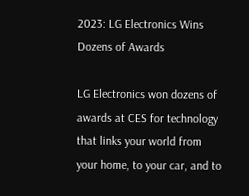2023: LG Electronics Wins Dozens of Awards

LG Electronics won dozens of awards at CES for technology that links your world from your home, to your car, and to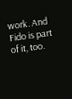work. And Fido is part of it, too.